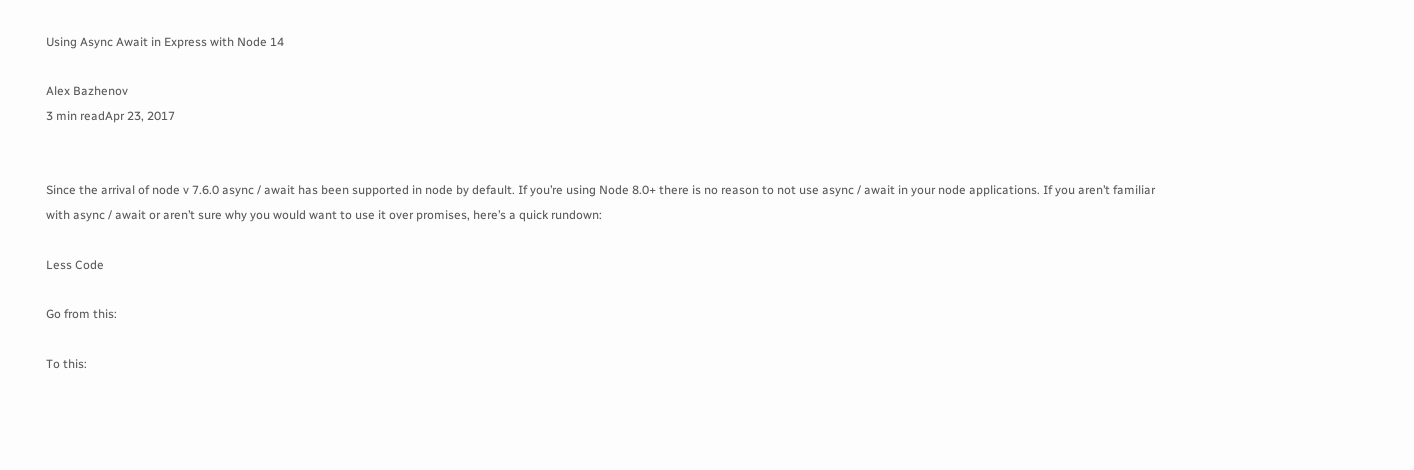Using Async Await in Express with Node 14

Alex Bazhenov
3 min readApr 23, 2017


Since the arrival of node v 7.6.0 async / await has been supported in node by default. If you’re using Node 8.0+ there is no reason to not use async / await in your node applications. If you aren’t familiar with async / await or aren’t sure why you would want to use it over promises, here’s a quick rundown:

Less Code

Go from this:

To this: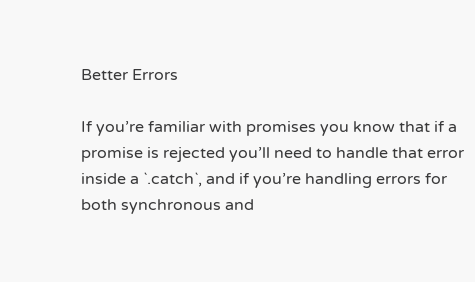Better Errors

If you’re familiar with promises you know that if a promise is rejected you’ll need to handle that error inside a `.catch`, and if you’re handling errors for both synchronous and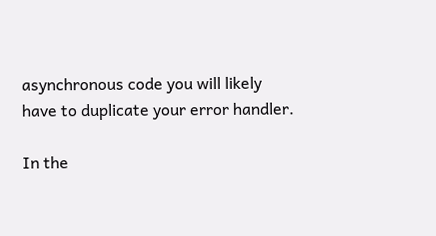asynchronous code you will likely have to duplicate your error handler.

In the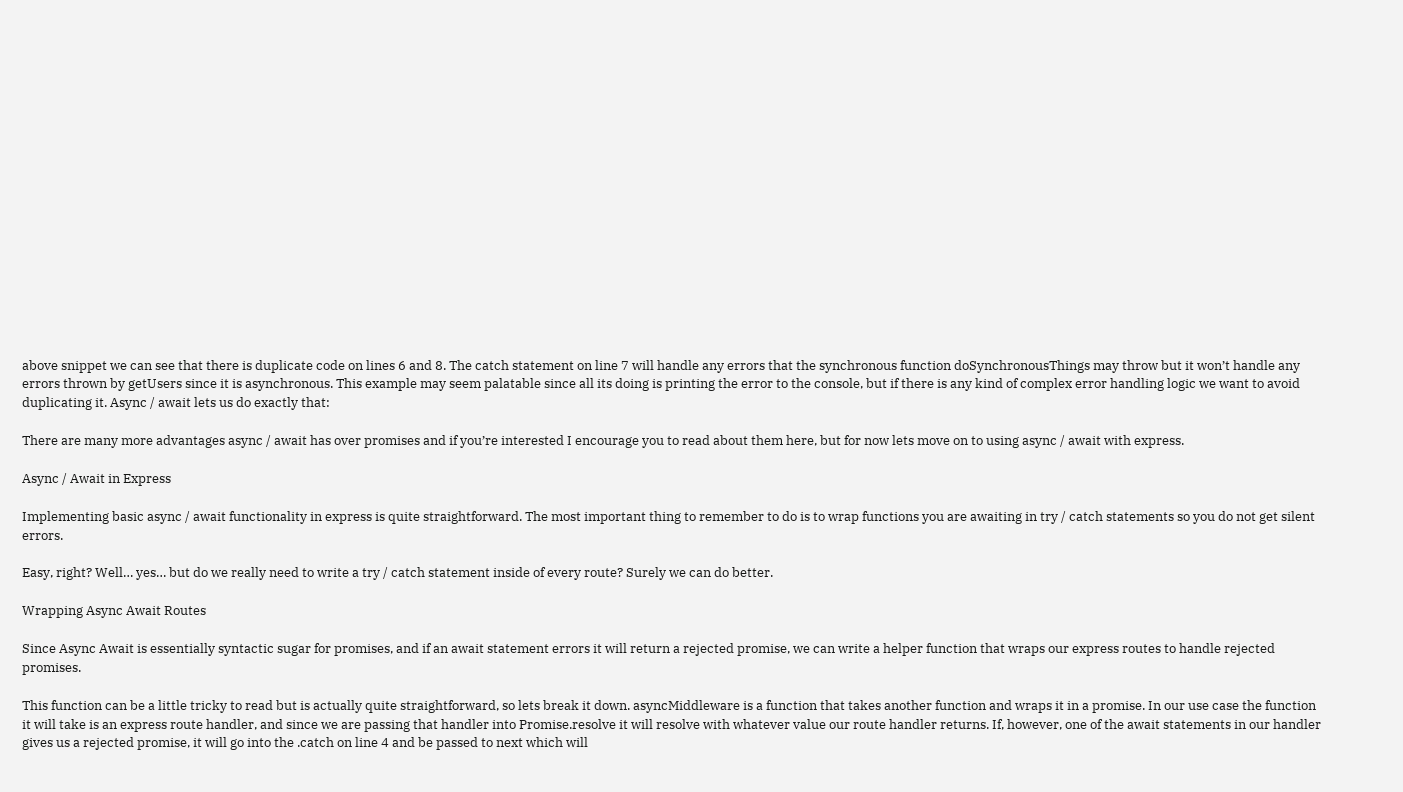above snippet we can see that there is duplicate code on lines 6 and 8. The catch statement on line 7 will handle any errors that the synchronous function doSynchronousThings may throw but it won’t handle any errors thrown by getUsers since it is asynchronous. This example may seem palatable since all its doing is printing the error to the console, but if there is any kind of complex error handling logic we want to avoid duplicating it. Async / await lets us do exactly that:

There are many more advantages async / await has over promises and if you’re interested I encourage you to read about them here, but for now lets move on to using async / await with express.

Async / Await in Express

Implementing basic async / await functionality in express is quite straightforward. The most important thing to remember to do is to wrap functions you are awaiting in try / catch statements so you do not get silent errors.

Easy, right? Well… yes… but do we really need to write a try / catch statement inside of every route? Surely we can do better.

Wrapping Async Await Routes

Since Async Await is essentially syntactic sugar for promises, and if an await statement errors it will return a rejected promise, we can write a helper function that wraps our express routes to handle rejected promises.

This function can be a little tricky to read but is actually quite straightforward, so lets break it down. asyncMiddleware is a function that takes another function and wraps it in a promise. In our use case the function it will take is an express route handler, and since we are passing that handler into Promise.resolve it will resolve with whatever value our route handler returns. If, however, one of the await statements in our handler gives us a rejected promise, it will go into the .catch on line 4 and be passed to next which will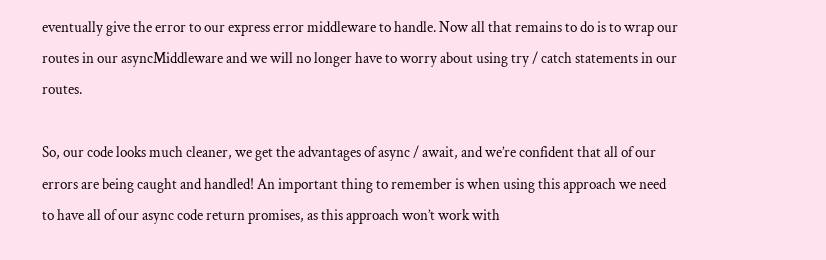eventually give the error to our express error middleware to handle. Now all that remains to do is to wrap our routes in our asyncMiddleware and we will no longer have to worry about using try / catch statements in our routes.

So, our code looks much cleaner, we get the advantages of async / await, and we’re confident that all of our errors are being caught and handled! An important thing to remember is when using this approach we need to have all of our async code return promises, as this approach won’t work with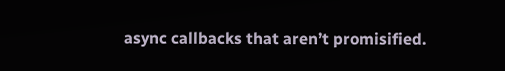async callbacks that aren’t promisified.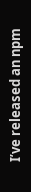I’ve released an npm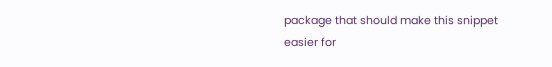package that should make this snippet easier for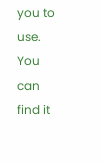you to use. You can find it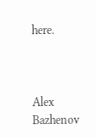here.



Alex Bazhenov